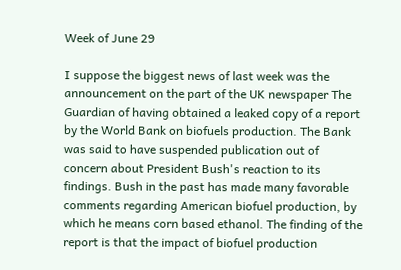Week of June 29

I suppose the biggest news of last week was the announcement on the part of the UK newspaper The Guardian of having obtained a leaked copy of a report by the World Bank on biofuels production. The Bank was said to have suspended publication out of concern about President Bush's reaction to its findings. Bush in the past has made many favorable comments regarding American biofuel production, by which he means corn based ethanol. The finding of the report is that the impact of biofuel production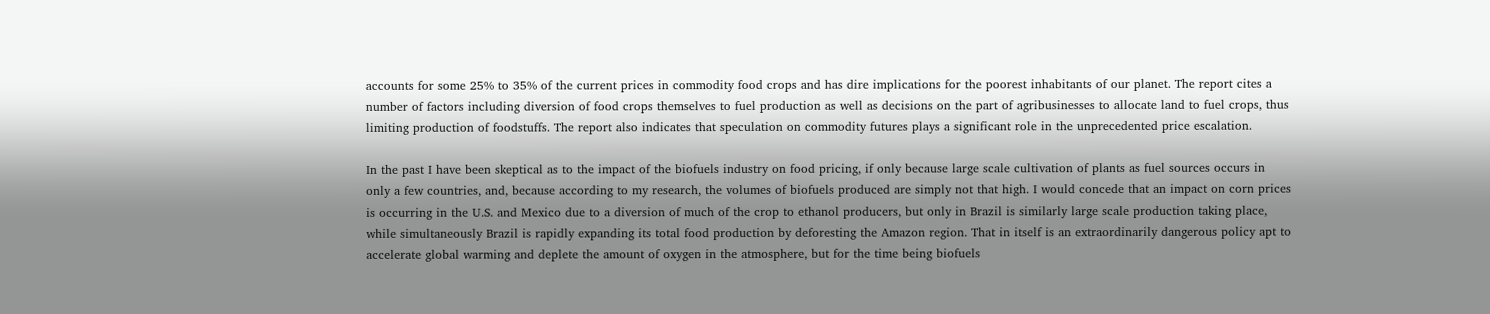accounts for some 25% to 35% of the current prices in commodity food crops and has dire implications for the poorest inhabitants of our planet. The report cites a number of factors including diversion of food crops themselves to fuel production as well as decisions on the part of agribusinesses to allocate land to fuel crops, thus limiting production of foodstuffs. The report also indicates that speculation on commodity futures plays a significant role in the unprecedented price escalation.

In the past I have been skeptical as to the impact of the biofuels industry on food pricing, if only because large scale cultivation of plants as fuel sources occurs in only a few countries, and, because according to my research, the volumes of biofuels produced are simply not that high. I would concede that an impact on corn prices is occurring in the U.S. and Mexico due to a diversion of much of the crop to ethanol producers, but only in Brazil is similarly large scale production taking place, while simultaneously Brazil is rapidly expanding its total food production by deforesting the Amazon region. That in itself is an extraordinarily dangerous policy apt to accelerate global warming and deplete the amount of oxygen in the atmosphere, but for the time being biofuels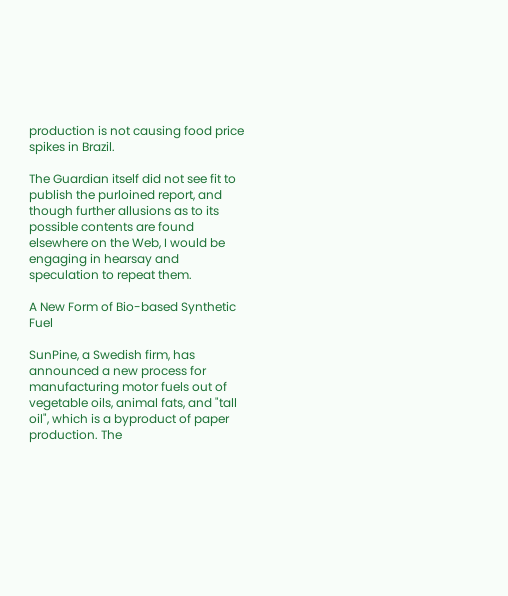production is not causing food price spikes in Brazil.

The Guardian itself did not see fit to publish the purloined report, and though further allusions as to its possible contents are found elsewhere on the Web, I would be engaging in hearsay and speculation to repeat them.

A New Form of Bio-based Synthetic Fuel

SunPine, a Swedish firm, has announced a new process for manufacturing motor fuels out of vegetable oils, animal fats, and "tall oil", which is a byproduct of paper production. The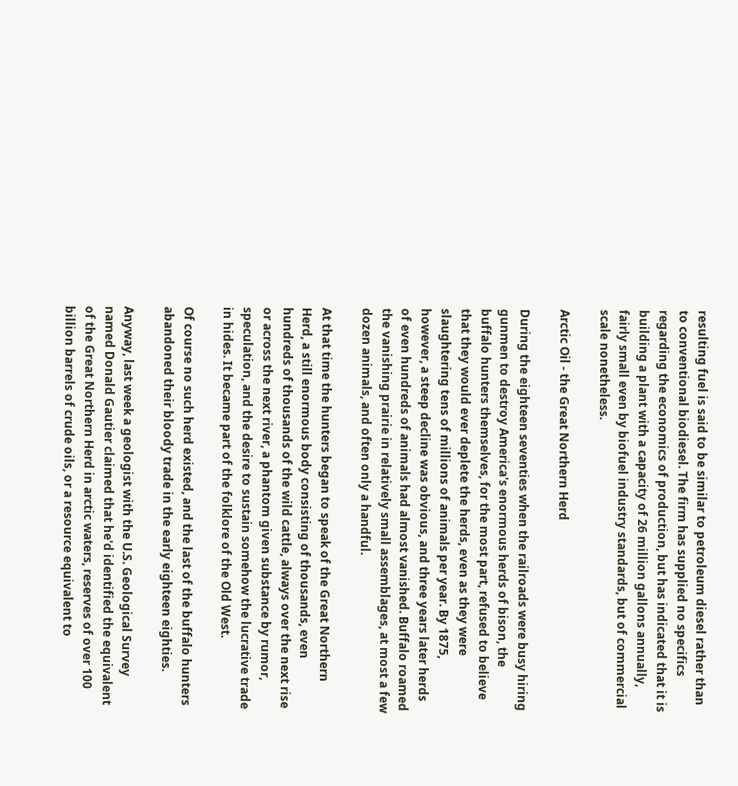resulting fuel is said to be similar to petroleum diesel rather than to conventional biodiesel. The firm has supplied no specifics regarding the economics of production, but has indicated that it is building a plant with a capacity of 26 million gallons annually, fairly small even by biofuel industry standards, but of commercial scale nonetheless.

Arctic Oil - the Great Northern Herd

During the eighteen seventies when the railroads were busy hiring gunmen to destroy America's enormous herds of bison, the buffalo hunters themselves, for the most part, refused to believe that they would ever deplete the herds, even as they were slaughtering tens of millions of animals per year. By 1875, however, a steep decline was obvious, and three years later herds of even hundreds of animals had almost vanished. Buffalo roamed the vanishing prairie in relatively small assemblages, at most a few dozen animals, and often only a handful.

At that time the hunters began to speak of the Great Northern Herd, a still enormous body consisting of thousands, even hundreds of thousands of the wild cattle, always over the next rise or across the next river, a phantom given substance by rumor, speculation, and the desire to sustain somehow the lucrative trade in hides. It became part of the folklore of the Old West.

Of course no such herd existed, and the last of the buffalo hunters abandoned their bloody trade in the early eighteen eighties.

Anyway, last week a geologist with the U.S. Geological Survey named Donald Gautier claimed that he'd identified the equivalent of the Great Northern Herd in arctic waters, reserves of over 100 billion barrels of crude oils, or a resource equivalent to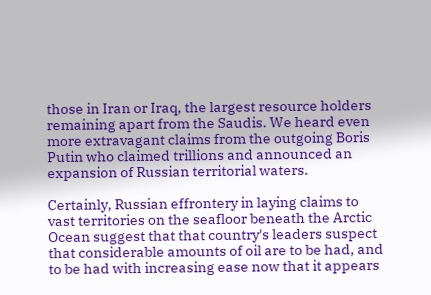those in Iran or Iraq, the largest resource holders remaining apart from the Saudis. We heard even more extravagant claims from the outgoing Boris Putin who claimed trillions and announced an expansion of Russian territorial waters.

Certainly, Russian effrontery in laying claims to vast territories on the seafloor beneath the Arctic Ocean suggest that that country's leaders suspect that considerable amounts of oil are to be had, and to be had with increasing ease now that it appears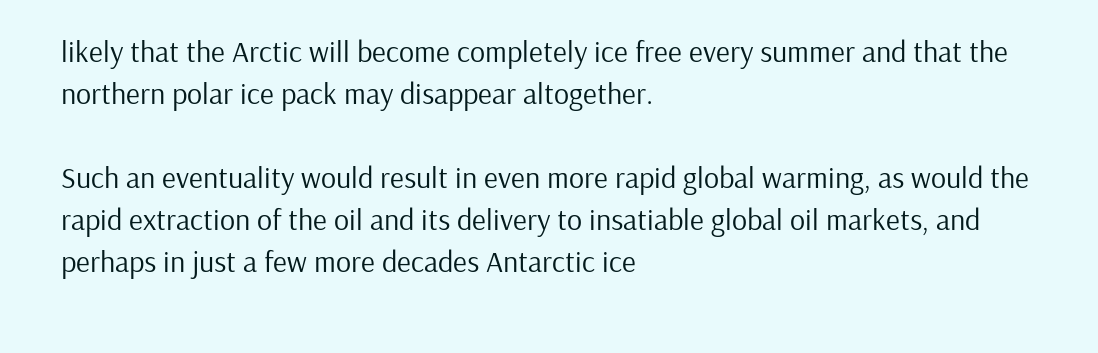likely that the Arctic will become completely ice free every summer and that the northern polar ice pack may disappear altogether.

Such an eventuality would result in even more rapid global warming, as would the rapid extraction of the oil and its delivery to insatiable global oil markets, and perhaps in just a few more decades Antarctic ice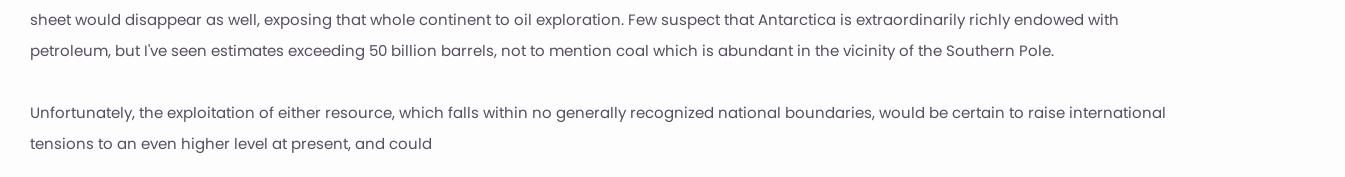sheet would disappear as well, exposing that whole continent to oil exploration. Few suspect that Antarctica is extraordinarily richly endowed with petroleum, but I've seen estimates exceeding 50 billion barrels, not to mention coal which is abundant in the vicinity of the Southern Pole.

Unfortunately, the exploitation of either resource, which falls within no generally recognized national boundaries, would be certain to raise international tensions to an even higher level at present, and could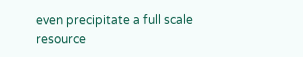even precipitate a full scale resource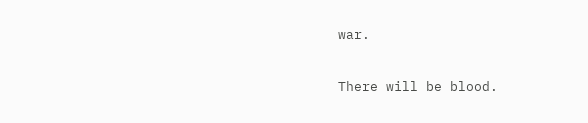war.

There will be blood.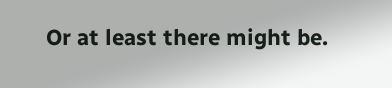Or at least there might be.